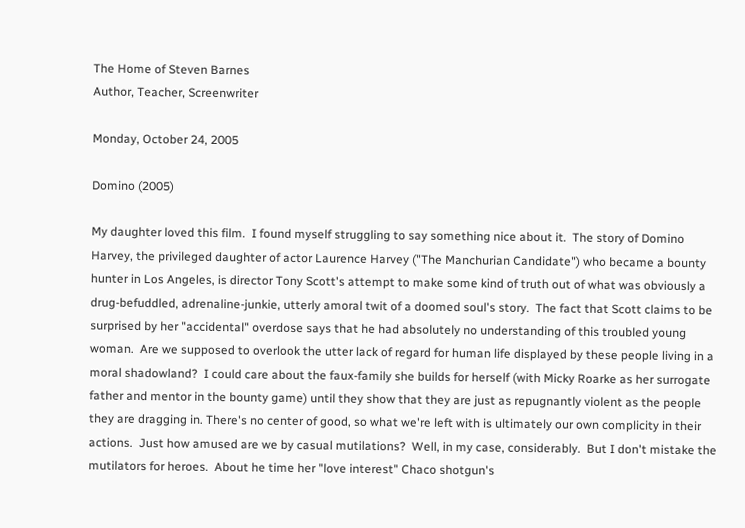The Home of Steven Barnes
Author, Teacher, Screenwriter

Monday, October 24, 2005

Domino (2005)

My daughter loved this film.  I found myself struggling to say something nice about it.  The story of Domino Harvey, the privileged daughter of actor Laurence Harvey ("The Manchurian Candidate") who became a bounty hunter in Los Angeles, is director Tony Scott's attempt to make some kind of truth out of what was obviously a drug-befuddled, adrenaline-junkie, utterly amoral twit of a doomed soul's story.  The fact that Scott claims to be surprised by her "accidental" overdose says that he had absolutely no understanding of this troubled young woman.  Are we supposed to overlook the utter lack of regard for human life displayed by these people living in a moral shadowland?  I could care about the faux-family she builds for herself (with Micky Roarke as her surrogate father and mentor in the bounty game) until they show that they are just as repugnantly violent as the people they are dragging in. There's no center of good, so what we're left with is ultimately our own complicity in their actions.  Just how amused are we by casual mutilations?  Well, in my case, considerably.  But I don't mistake the mutilators for heroes.  About he time her "love interest" Chaco shotgun's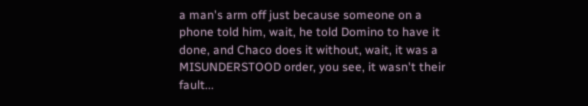a man's arm off just because someone on a phone told him, wait, he told Domino to have it done, and Chaco does it without, wait, it was a MISUNDERSTOOD order, you see, it wasn't their fault...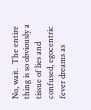No, wait.  The entire thing is so obviously a tissue of lies and confused, egocentric fever dreams as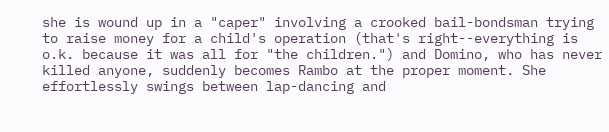she is wound up in a "caper" involving a crooked bail-bondsman trying to raise money for a child's operation (that's right--everything is o.k. because it was all for "the children.") and Domino, who has never killed anyone, suddenly becomes Rambo at the proper moment. She effortlessly swings between lap-dancing and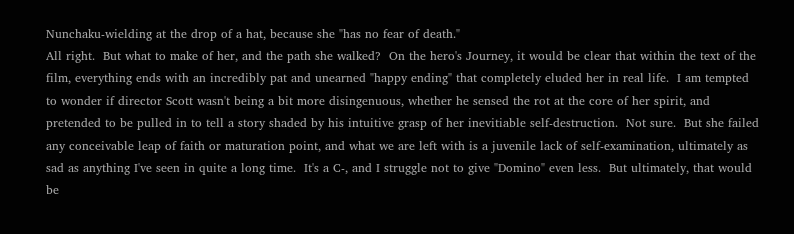Nunchaku-wielding at the drop of a hat, because she "has no fear of death."
All right.  But what to make of her, and the path she walked?  On the hero's Journey, it would be clear that within the text of the film, everything ends with an incredibly pat and unearned "happy ending" that completely eluded her in real life.  I am tempted to wonder if director Scott wasn't being a bit more disingenuous, whether he sensed the rot at the core of her spirit, and pretended to be pulled in to tell a story shaded by his intuitive grasp of her inevitiable self-destruction.  Not sure.  But she failed any conceivable leap of faith or maturation point, and what we are left with is a juvenile lack of self-examination, ultimately as sad as anything I've seen in quite a long time.  It's a C-, and I struggle not to give "Domino" even less.  But ultimately, that would be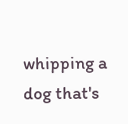whipping a dog that's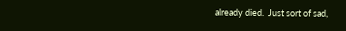already died.  Just sort of sad,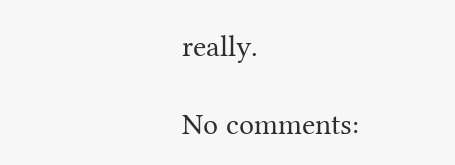really.

No comments: